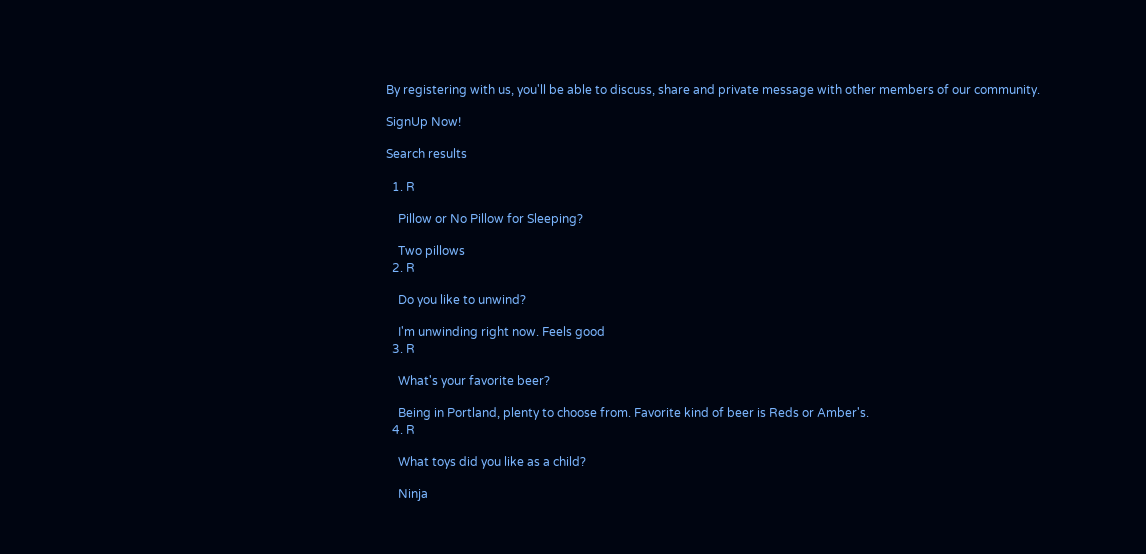By registering with us, you'll be able to discuss, share and private message with other members of our community.

SignUp Now!

Search results

  1. R

    Pillow or No Pillow for Sleeping?

    Two pillows
  2. R

    Do you like to unwind?

    I'm unwinding right now. Feels good
  3. R

    What's your favorite beer?

    Being in Portland, plenty to choose from. Favorite kind of beer is Reds or Amber's.
  4. R

    What toys did you like as a child?

    Ninja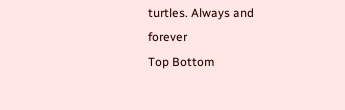turtles. Always and forever
Top Bottom